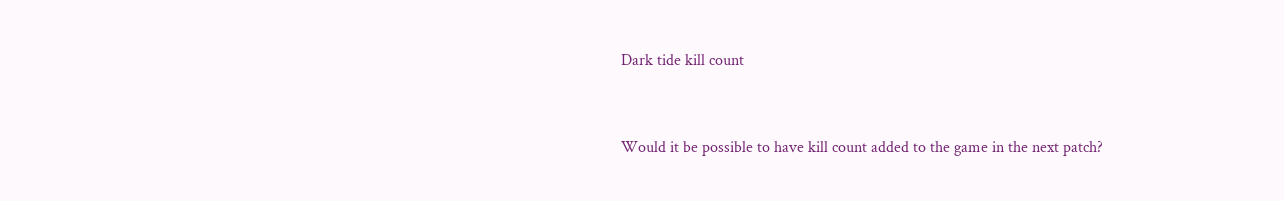Dark tide kill count


Would it be possible to have kill count added to the game in the next patch?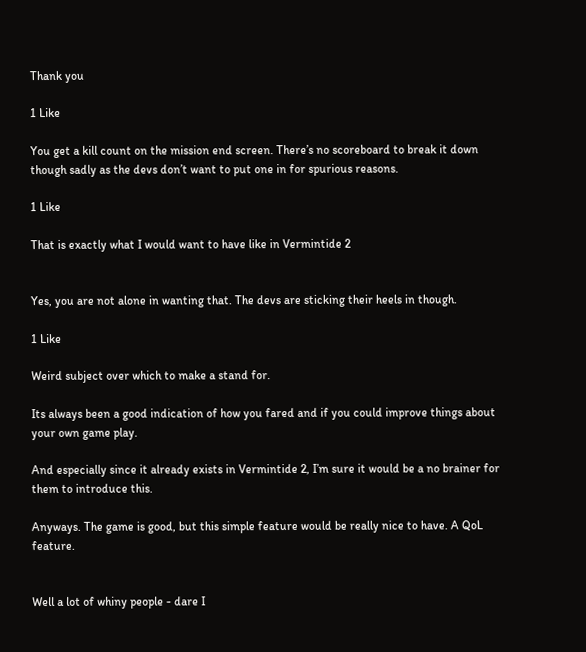Thank you

1 Like

You get a kill count on the mission end screen. There’s no scoreboard to break it down though sadly as the devs don’t want to put one in for spurious reasons.

1 Like

That is exactly what I would want to have like in Vermintide 2


Yes, you are not alone in wanting that. The devs are sticking their heels in though.

1 Like

Weird subject over which to make a stand for.

Its always been a good indication of how you fared and if you could improve things about your own game play.

And especially since it already exists in Vermintide 2, I’m sure it would be a no brainer for them to introduce this.

Anyways. The game is good, but this simple feature would be really nice to have. A QoL feature.


Well a lot of whiny people - dare I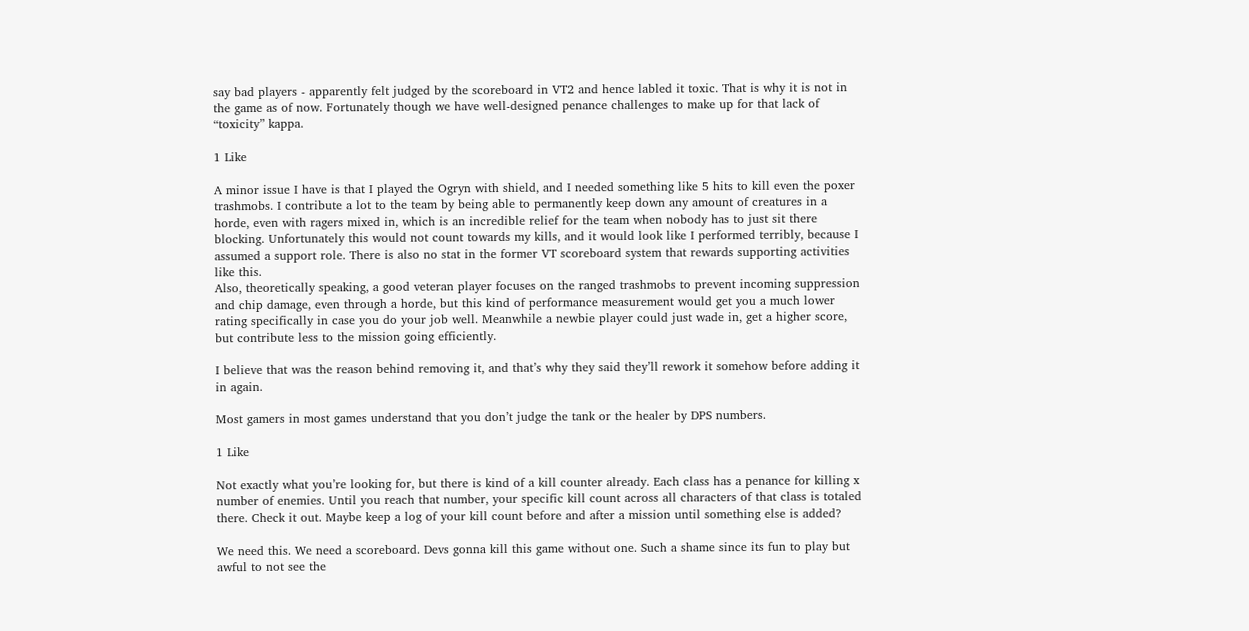say bad players - apparently felt judged by the scoreboard in VT2 and hence labled it toxic. That is why it is not in the game as of now. Fortunately though we have well-designed penance challenges to make up for that lack of “toxicity” kappa.

1 Like

A minor issue I have is that I played the Ogryn with shield, and I needed something like 5 hits to kill even the poxer trashmobs. I contribute a lot to the team by being able to permanently keep down any amount of creatures in a horde, even with ragers mixed in, which is an incredible relief for the team when nobody has to just sit there blocking. Unfortunately this would not count towards my kills, and it would look like I performed terribly, because I assumed a support role. There is also no stat in the former VT scoreboard system that rewards supporting activities like this.
Also, theoretically speaking, a good veteran player focuses on the ranged trashmobs to prevent incoming suppression and chip damage, even through a horde, but this kind of performance measurement would get you a much lower rating specifically in case you do your job well. Meanwhile a newbie player could just wade in, get a higher score, but contribute less to the mission going efficiently.

I believe that was the reason behind removing it, and that’s why they said they’ll rework it somehow before adding it in again.

Most gamers in most games understand that you don’t judge the tank or the healer by DPS numbers.

1 Like

Not exactly what you’re looking for, but there is kind of a kill counter already. Each class has a penance for killing x number of enemies. Until you reach that number, your specific kill count across all characters of that class is totaled there. Check it out. Maybe keep a log of your kill count before and after a mission until something else is added?

We need this. We need a scoreboard. Devs gonna kill this game without one. Such a shame since its fun to play but awful to not see the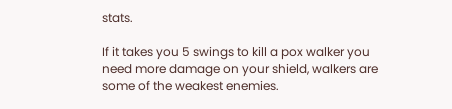stats.

If it takes you 5 swings to kill a pox walker you need more damage on your shield, walkers are some of the weakest enemies.